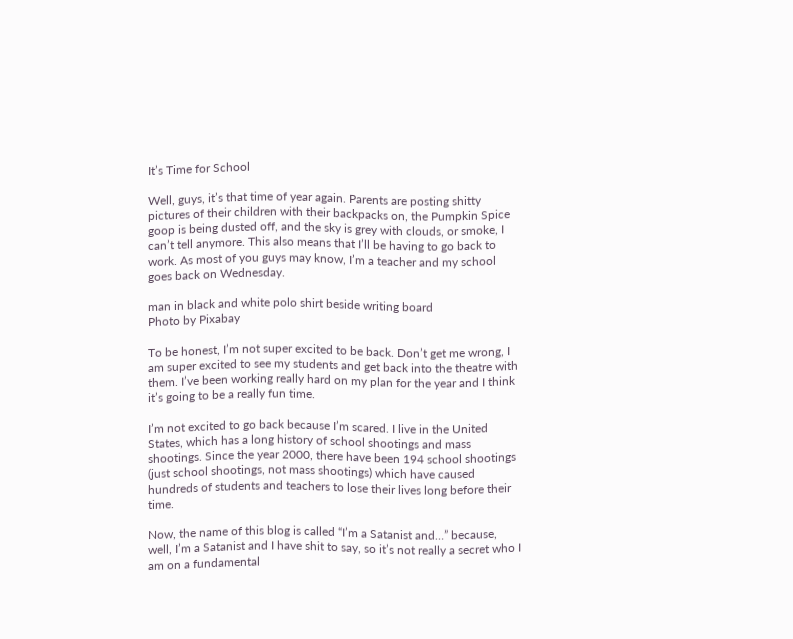It’s Time for School

Well, guys, it’s that time of year again. Parents are posting shitty pictures of their children with their backpacks on, the Pumpkin Spice goop is being dusted off, and the sky is grey with clouds, or smoke, I can’t tell anymore. This also means that I’ll be having to go back to work. As most of you guys may know, I’m a teacher and my school goes back on Wednesday.

man in black and white polo shirt beside writing board
Photo by Pixabay

To be honest, I’m not super excited to be back. Don’t get me wrong, I am super excited to see my students and get back into the theatre with them. I’ve been working really hard on my plan for the year and I think it’s going to be a really fun time.

I’m not excited to go back because I’m scared. I live in the United States, which has a long history of school shootings and mass shootings. Since the year 2000, there have been 194 school shootings (just school shootings, not mass shootings) which have caused hundreds of students and teachers to lose their lives long before their time.

Now, the name of this blog is called “I’m a Satanist and…” because, well, I’m a Satanist and I have shit to say, so it’s not really a secret who I am on a fundamental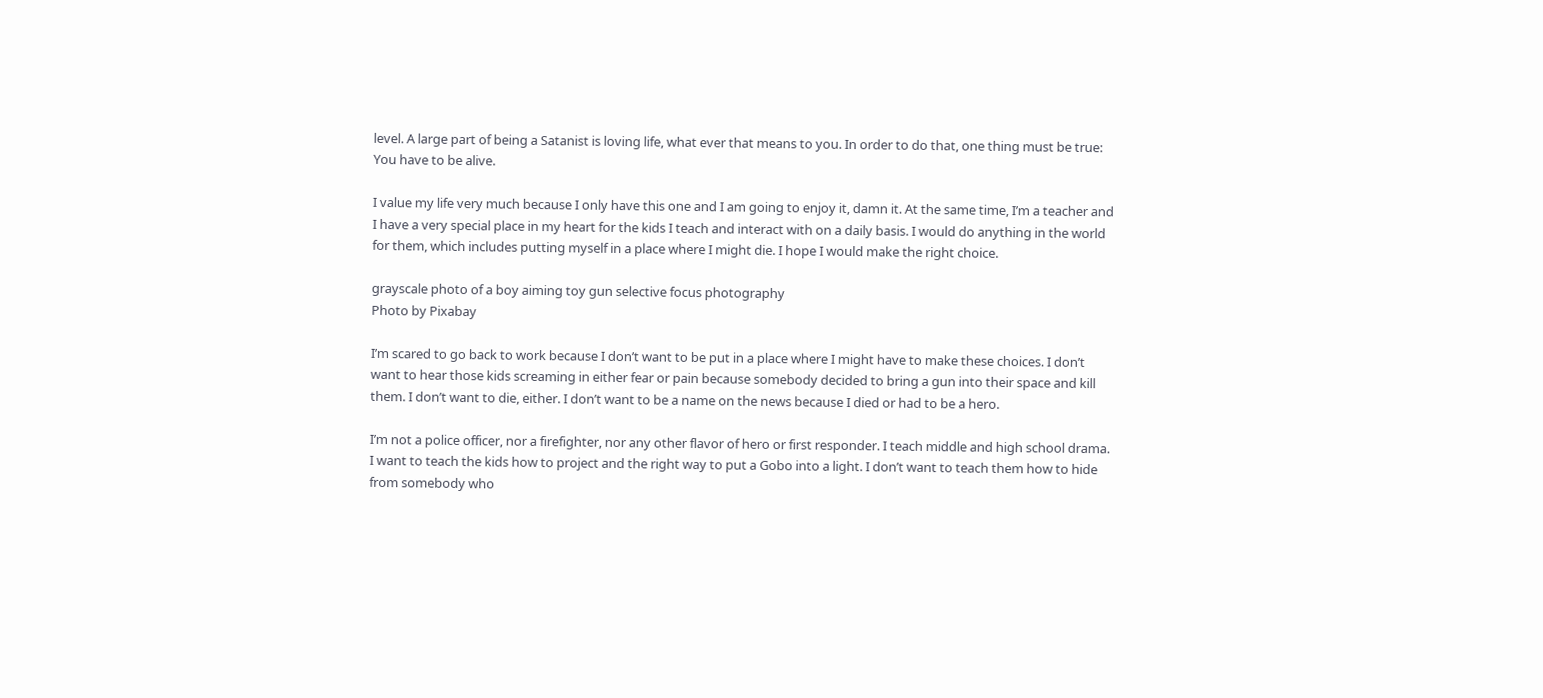level. A large part of being a Satanist is loving life, what ever that means to you. In order to do that, one thing must be true: You have to be alive.

I value my life very much because I only have this one and I am going to enjoy it, damn it. At the same time, I’m a teacher and I have a very special place in my heart for the kids I teach and interact with on a daily basis. I would do anything in the world for them, which includes putting myself in a place where I might die. I hope I would make the right choice.

grayscale photo of a boy aiming toy gun selective focus photography
Photo by Pixabay

I’m scared to go back to work because I don’t want to be put in a place where I might have to make these choices. I don’t want to hear those kids screaming in either fear or pain because somebody decided to bring a gun into their space and kill them. I don’t want to die, either. I don’t want to be a name on the news because I died or had to be a hero.

I’m not a police officer, nor a firefighter, nor any other flavor of hero or first responder. I teach middle and high school drama. I want to teach the kids how to project and the right way to put a Gobo into a light. I don’t want to teach them how to hide from somebody who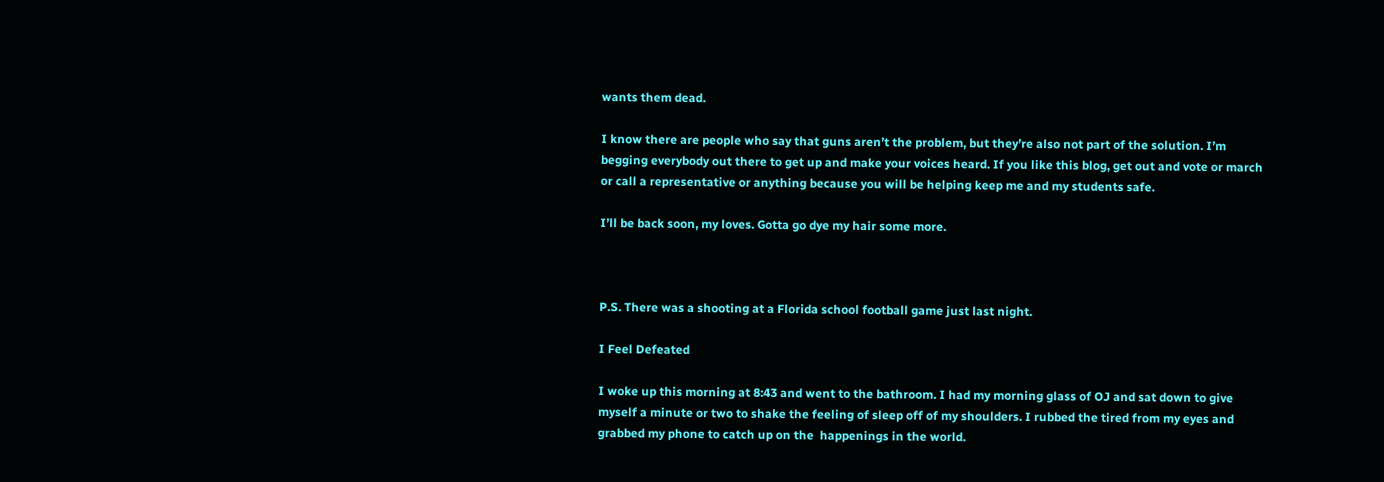wants them dead.

I know there are people who say that guns aren’t the problem, but they’re also not part of the solution. I’m begging everybody out there to get up and make your voices heard. If you like this blog, get out and vote or march or call a representative or anything because you will be helping keep me and my students safe.

I’ll be back soon, my loves. Gotta go dye my hair some more.



P.S. There was a shooting at a Florida school football game just last night.

I Feel Defeated

I woke up this morning at 8:43 and went to the bathroom. I had my morning glass of OJ and sat down to give myself a minute or two to shake the feeling of sleep off of my shoulders. I rubbed the tired from my eyes and grabbed my phone to catch up on the  happenings in the world.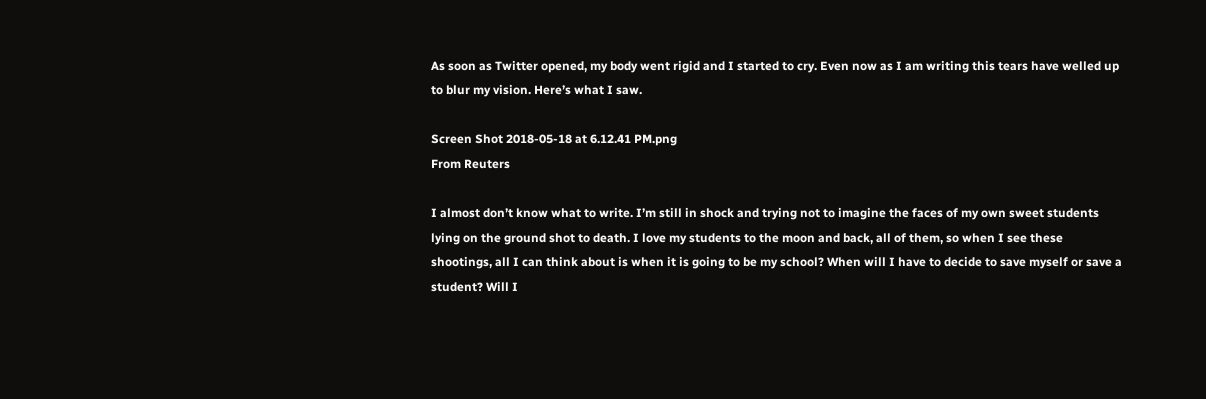As soon as Twitter opened, my body went rigid and I started to cry. Even now as I am writing this tears have welled up to blur my vision. Here’s what I saw.

Screen Shot 2018-05-18 at 6.12.41 PM.png
From Reuters

I almost don’t know what to write. I’m still in shock and trying not to imagine the faces of my own sweet students lying on the ground shot to death. I love my students to the moon and back, all of them, so when I see these shootings, all I can think about is when it is going to be my school? When will I have to decide to save myself or save a student? Will I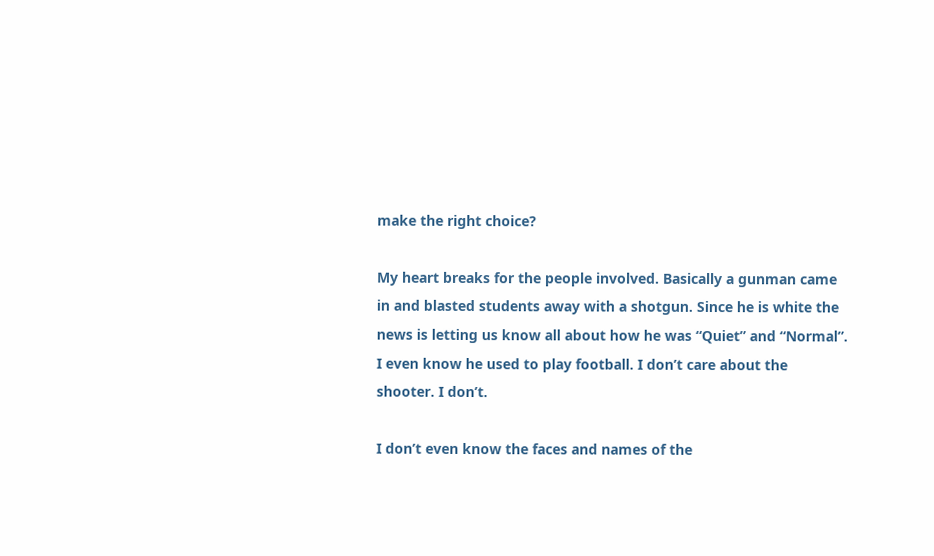make the right choice?

My heart breaks for the people involved. Basically a gunman came in and blasted students away with a shotgun. Since he is white the news is letting us know all about how he was “Quiet” and “Normal”. I even know he used to play football. I don’t care about the shooter. I don’t.

I don’t even know the faces and names of the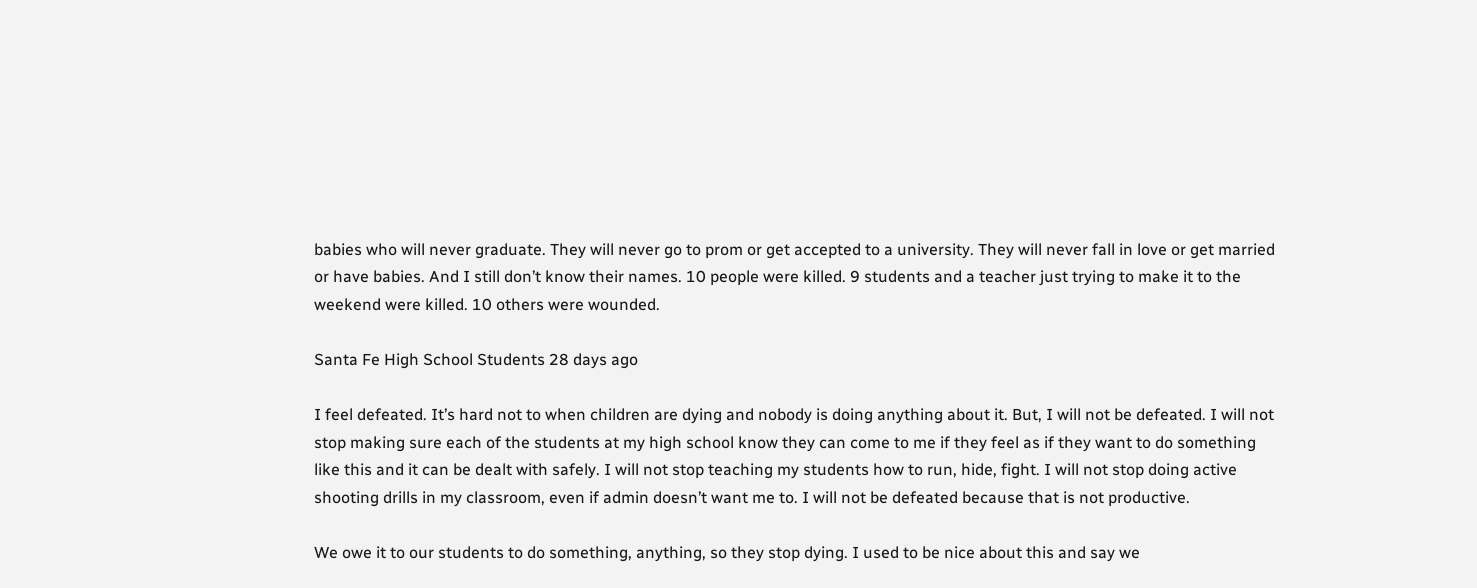babies who will never graduate. They will never go to prom or get accepted to a university. They will never fall in love or get married or have babies. And I still don’t know their names. 10 people were killed. 9 students and a teacher just trying to make it to the weekend were killed. 10 others were wounded.

Santa Fe High School Students 28 days ago

I feel defeated. It’s hard not to when children are dying and nobody is doing anything about it. But, I will not be defeated. I will not stop making sure each of the students at my high school know they can come to me if they feel as if they want to do something like this and it can be dealt with safely. I will not stop teaching my students how to run, hide, fight. I will not stop doing active shooting drills in my classroom, even if admin doesn’t want me to. I will not be defeated because that is not productive.

We owe it to our students to do something, anything, so they stop dying. I used to be nice about this and say we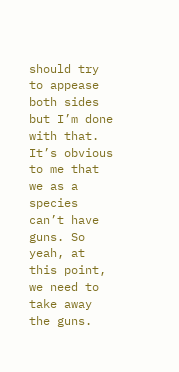should try to appease both sides but I’m done with that. It’s obvious to me that we as a species can’t have guns. So yeah, at this point, we need to take away the guns.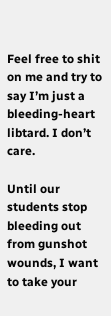Feel free to shit on me and try to say I’m just a bleeding-heart libtard. I don’t care.

Until our students stop bleeding out from gunshot wounds, I want to take your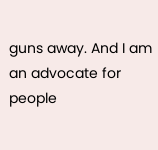guns away. And I am an advocate for people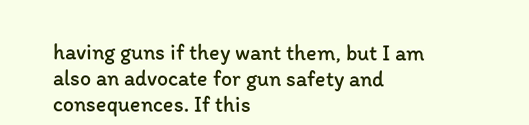having guns if they want them, but I am also an advocate for gun safety and consequences. If this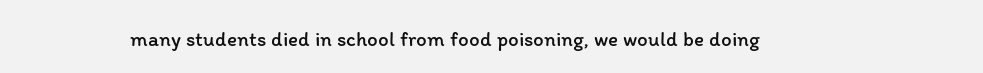many students died in school from food poisoning, we would be doing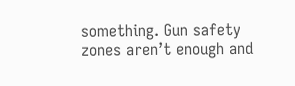something. Gun safety zones aren’t enough and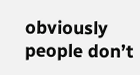obviously people don’t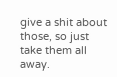give a shit about those, so just take them all away.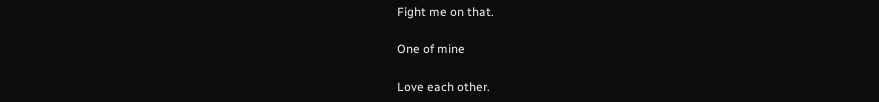Fight me on that.

One of mine

Love each other.